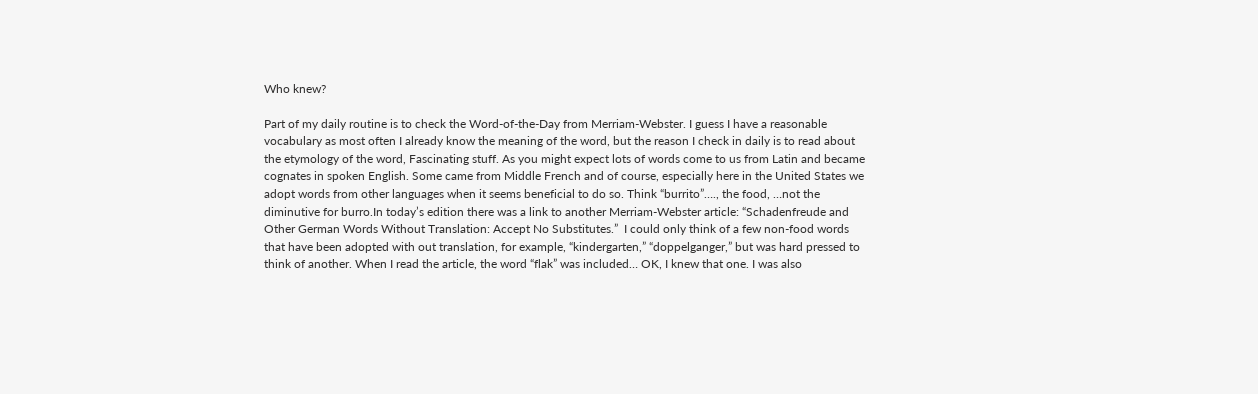Who knew?

Part of my daily routine is to check the Word-of-the-Day from Merriam-Webster. I guess I have a reasonable vocabulary as most often I already know the meaning of the word, but the reason I check in daily is to read about the etymology of the word, Fascinating stuff. As you might expect lots of words come to us from Latin and became cognates in spoken English. Some came from Middle French and of course, especially here in the United States we adopt words from other languages when it seems beneficial to do so. Think “burrito”…., the food, …not the diminutive for burro.In today’s edition there was a link to another Merriam-Webster article: “Schadenfreude and Other German Words Without Translation: Accept No Substitutes.”  I could only think of a few non-food words that have been adopted with out translation, for example, “kindergarten,” “doppelganger,” but was hard pressed to think of another. When I read the article, the word “flak” was included… OK, I knew that one. I was also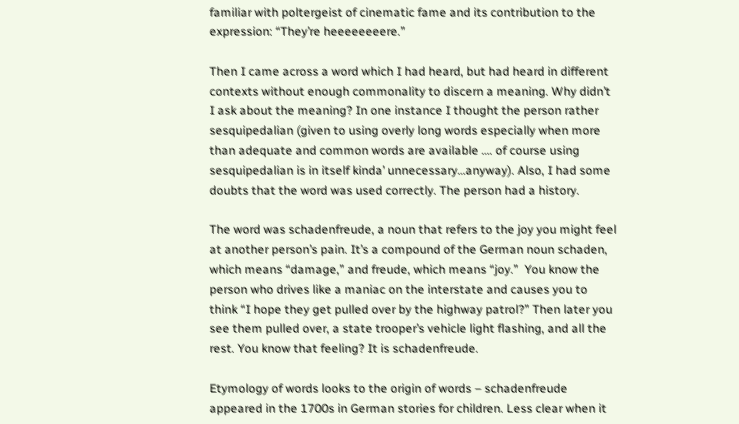familiar with poltergeist of cinematic fame and its contribution to the expression: “They’re heeeeeeeere.”

Then I came across a word which I had heard, but had heard in different contexts without enough commonality to discern a meaning. Why didn’t I ask about the meaning? In one instance I thought the person rather sesquipedalian (given to using overly long words especially when more than adequate and common words are available …. of course using sesquipedalian is in itself kinda’ unnecessary…anyway). Also, I had some doubts that the word was used correctly. The person had a history.

The word was schadenfreude, a noun that refers to the joy you might feel at another person’s pain. It’s a compound of the German noun schaden, which means “damage,” and freude, which means “joy.”  You know the person who drives like a maniac on the interstate and causes you to think “I hope they get pulled over by the highway patrol?” Then later you see them pulled over, a state trooper’s vehicle light flashing, and all the rest. You know that feeling? It is schadenfreude.

Etymology of words looks to the origin of words – schadenfreude appeared in the 1700s in German stories for children. Less clear when it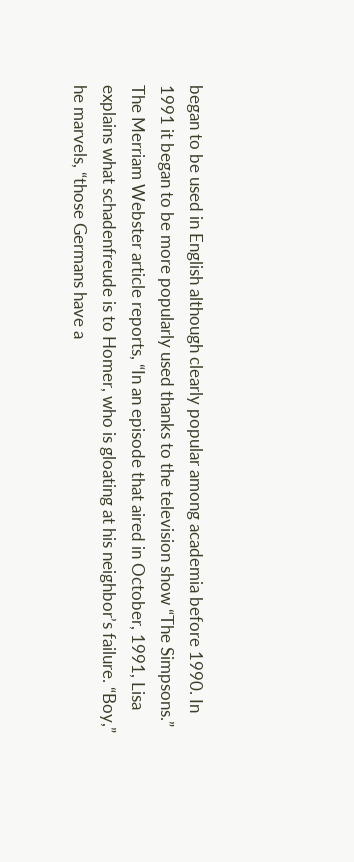began to be used in English although clearly popular among academia before 1990. In 1991 it began to be more popularly used thanks to the television show “The Simpsons.”  The Merriam Webster article reports, “In an episode that aired in October, 1991, Lisa explains what schadenfreude is to Homer, who is gloating at his neighbor’s failure. “Boy,” he marvels, “those Germans have a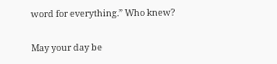word for everything.” Who knew?

May your day be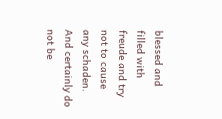blessed and filled with freude and try not to cause any schaden. And certainly do not be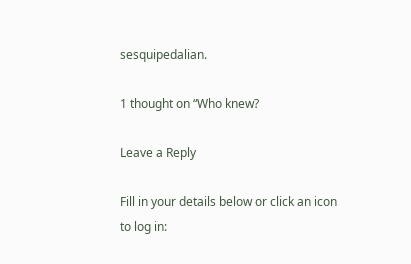sesquipedalian.

1 thought on “Who knew?

Leave a Reply

Fill in your details below or click an icon to log in: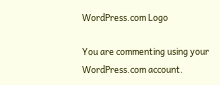WordPress.com Logo

You are commenting using your WordPress.com account.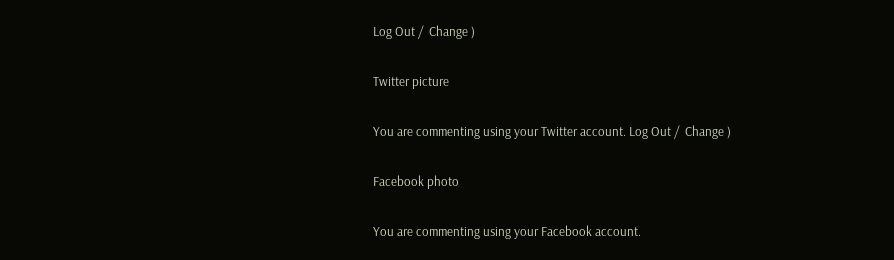Log Out /  Change )

Twitter picture

You are commenting using your Twitter account. Log Out /  Change )

Facebook photo

You are commenting using your Facebook account.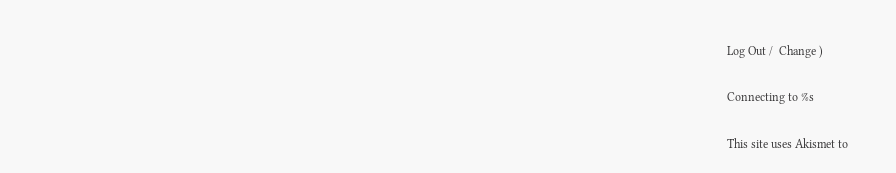Log Out /  Change )

Connecting to %s

This site uses Akismet to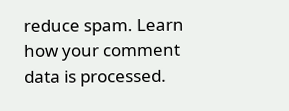reduce spam. Learn how your comment data is processed.